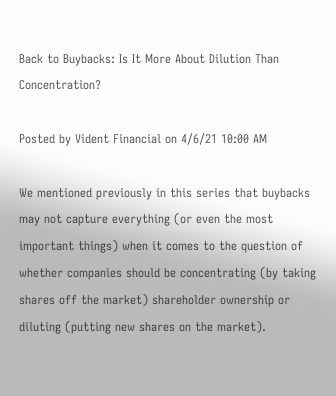Back to Buybacks: Is It More About Dilution Than Concentration?

Posted by Vident Financial on 4/6/21 10:00 AM

We mentioned previously in this series that buybacks may not capture everything (or even the most important things) when it comes to the question of whether companies should be concentrating (by taking shares off the market) shareholder ownership or diluting (putting new shares on the market).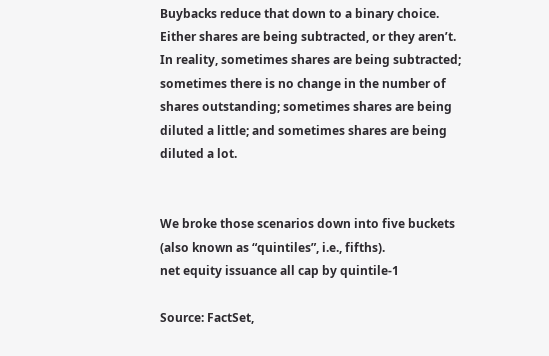Buybacks reduce that down to a binary choice. Either shares are being subtracted, or they aren’t. In reality, sometimes shares are being subtracted; sometimes there is no change in the number of shares outstanding; sometimes shares are being diluted a little; and sometimes shares are being diluted a lot.


We broke those scenarios down into five buckets (also known as “quintiles”, i.e., fifths).
net equity issuance all cap by quintile-1

Source: FactSet,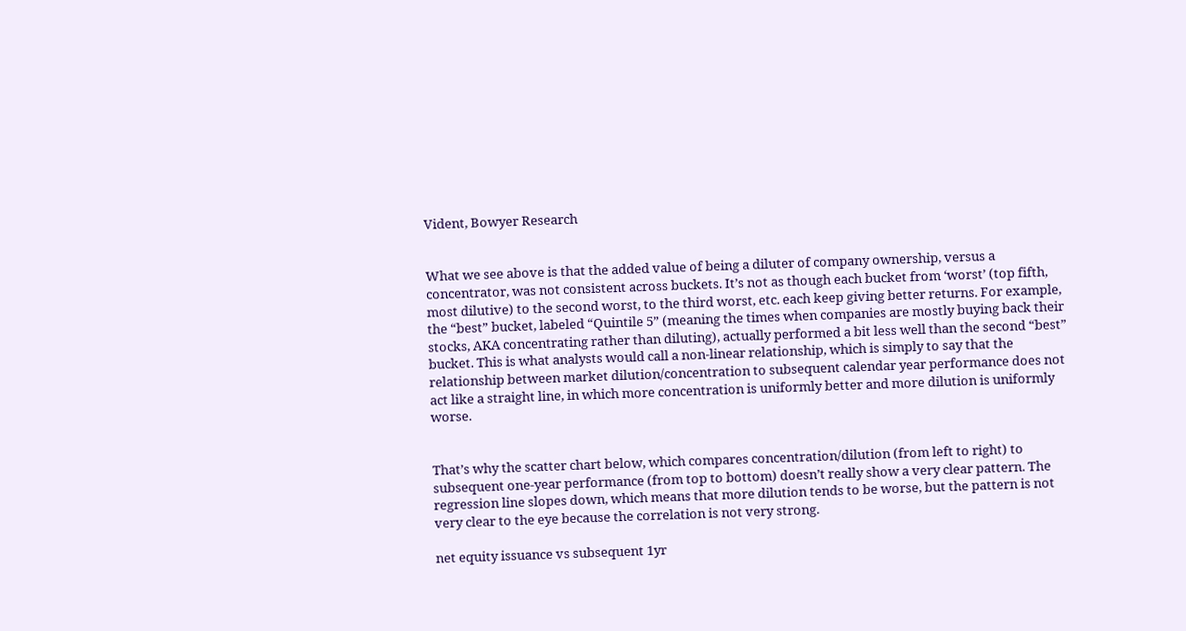Vident, Bowyer Research


What we see above is that the added value of being a diluter of company ownership, versus a concentrator, was not consistent across buckets. It’s not as though each bucket from ‘worst’ (top fifth, most dilutive) to the second worst, to the third worst, etc. each keep giving better returns. For example, the “best” bucket, labeled “Quintile 5” (meaning the times when companies are mostly buying back their stocks, AKA concentrating rather than diluting), actually performed a bit less well than the second “best” bucket. This is what analysts would call a non-linear relationship, which is simply to say that the relationship between market dilution/concentration to subsequent calendar year performance does not act like a straight line, in which more concentration is uniformly better and more dilution is uniformly worse.


That’s why the scatter chart below, which compares concentration/dilution (from left to right) to subsequent one-year performance (from top to bottom) doesn’t really show a very clear pattern. The regression line slopes down, which means that more dilution tends to be worse, but the pattern is not very clear to the eye because the correlation is not very strong.

net equity issuance vs subsequent 1yr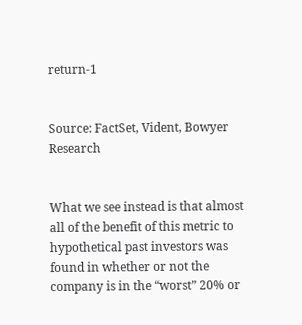return-1


Source: FactSet, Vident, Bowyer Research


What we see instead is that almost all of the benefit of this metric to hypothetical past investors was found in whether or not the company is in the “worst” 20% or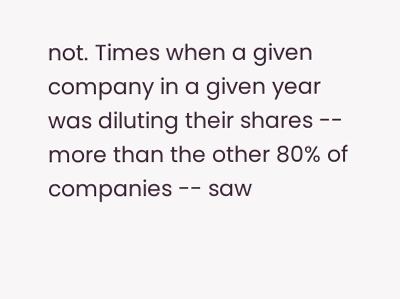not. Times when a given company in a given year was diluting their shares -- more than the other 80% of companies -- saw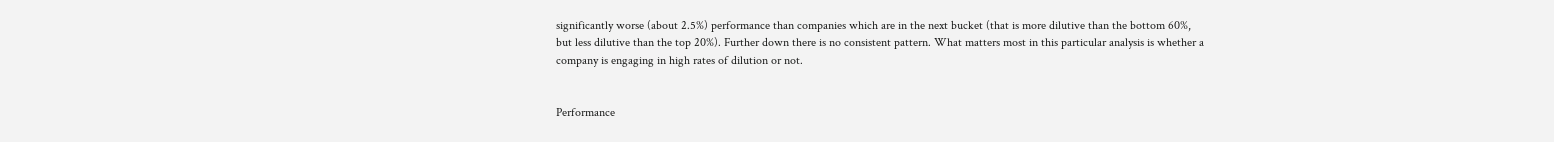significantly worse (about 2.5%) performance than companies which are in the next bucket (that is more dilutive than the bottom 60%, but less dilutive than the top 20%). Further down there is no consistent pattern. What matters most in this particular analysis is whether a company is engaging in high rates of dilution or not.


Performance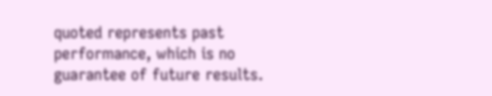quoted represents past performance, which is no guarantee of future results.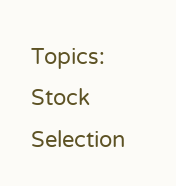Topics: Stock Selection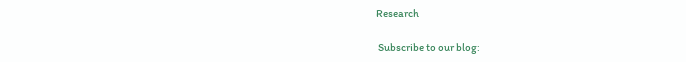Research

 Subscribe to our blog: